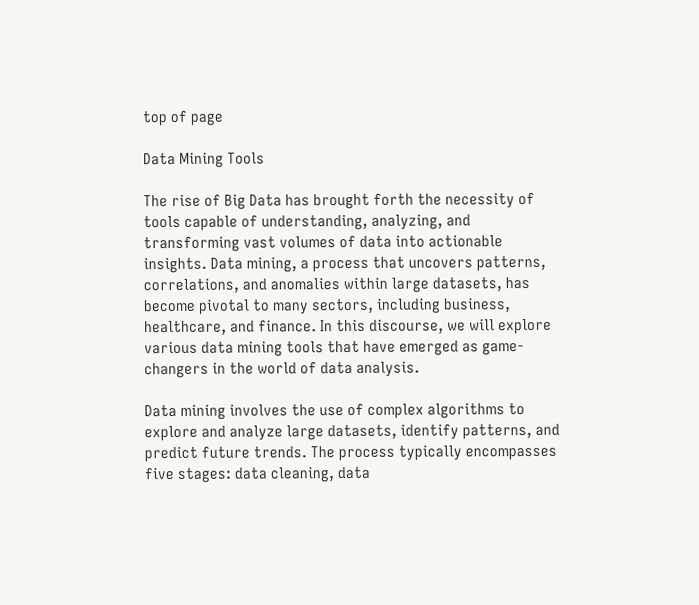top of page

Data Mining Tools

The rise of Big Data has brought forth the necessity of tools capable of understanding, analyzing, and transforming vast volumes of data into actionable insights. Data mining, a process that uncovers patterns, correlations, and anomalies within large datasets, has become pivotal to many sectors, including business, healthcare, and finance. In this discourse, we will explore various data mining tools that have emerged as game-changers in the world of data analysis.

Data mining involves the use of complex algorithms to explore and analyze large datasets, identify patterns, and predict future trends. The process typically encompasses five stages: data cleaning, data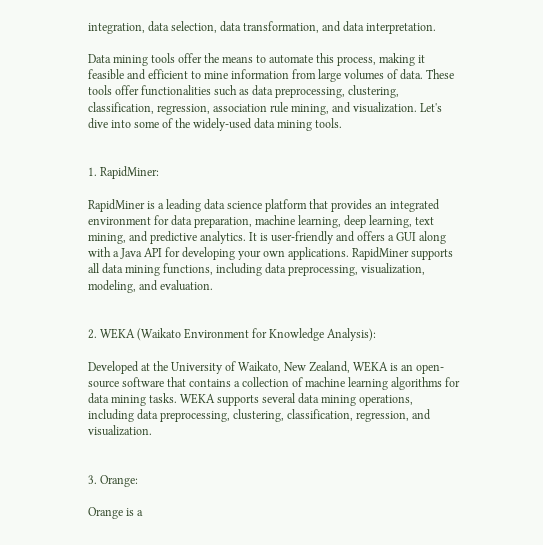integration, data selection, data transformation, and data interpretation.

Data mining tools offer the means to automate this process, making it feasible and efficient to mine information from large volumes of data. These tools offer functionalities such as data preprocessing, clustering, classification, regression, association rule mining, and visualization. Let's dive into some of the widely-used data mining tools.


1. RapidMiner:

RapidMiner is a leading data science platform that provides an integrated environment for data preparation, machine learning, deep learning, text mining, and predictive analytics. It is user-friendly and offers a GUI along with a Java API for developing your own applications. RapidMiner supports all data mining functions, including data preprocessing, visualization, modeling, and evaluation.


2. WEKA (Waikato Environment for Knowledge Analysis):

Developed at the University of Waikato, New Zealand, WEKA is an open-source software that contains a collection of machine learning algorithms for data mining tasks. WEKA supports several data mining operations, including data preprocessing, clustering, classification, regression, and visualization.


3. Orange:

Orange is a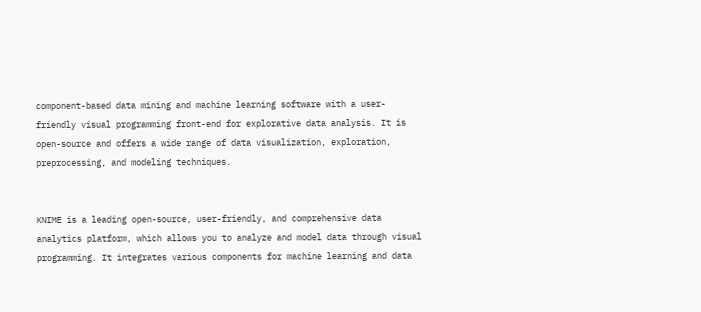component-based data mining and machine learning software with a user-friendly visual programming front-end for explorative data analysis. It is open-source and offers a wide range of data visualization, exploration, preprocessing, and modeling techniques.


KNIME is a leading open-source, user-friendly, and comprehensive data analytics platform, which allows you to analyze and model data through visual programming. It integrates various components for machine learning and data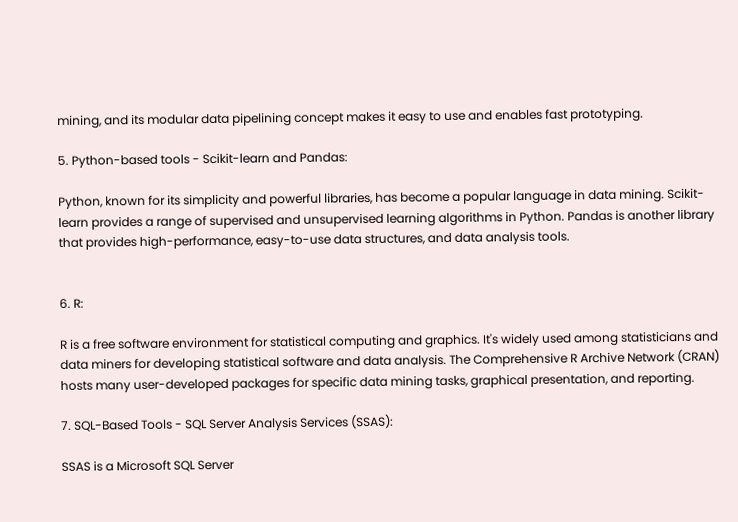mining, and its modular data pipelining concept makes it easy to use and enables fast prototyping.

5. Python-based tools - Scikit-learn and Pandas:

Python, known for its simplicity and powerful libraries, has become a popular language in data mining. Scikit-learn provides a range of supervised and unsupervised learning algorithms in Python. Pandas is another library that provides high-performance, easy-to-use data structures, and data analysis tools.


6. R:

R is a free software environment for statistical computing and graphics. It's widely used among statisticians and data miners for developing statistical software and data analysis. The Comprehensive R Archive Network (CRAN) hosts many user-developed packages for specific data mining tasks, graphical presentation, and reporting.

7. SQL-Based Tools - SQL Server Analysis Services (SSAS):

SSAS is a Microsoft SQL Server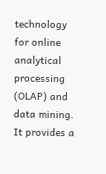technology for online analytical processing (OLAP) and data mining. It provides a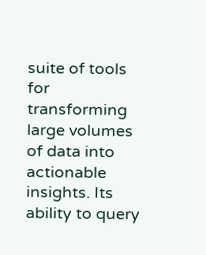suite of tools for transforming large volumes of data into actionable insights. Its ability to query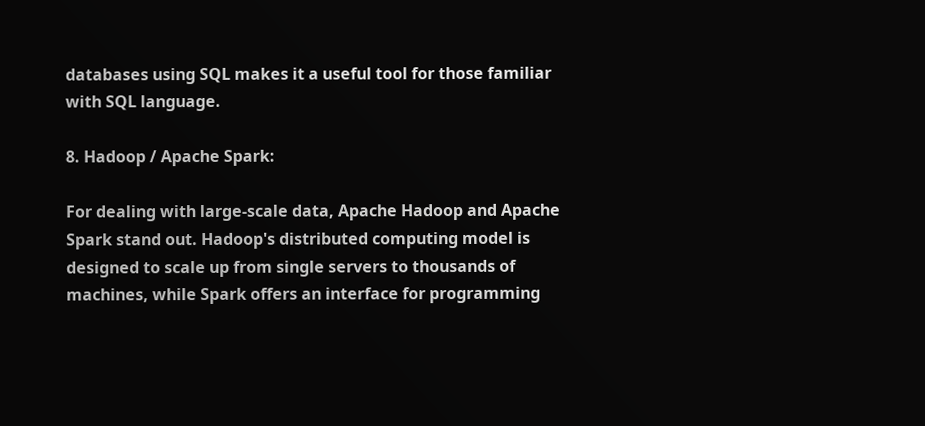databases using SQL makes it a useful tool for those familiar with SQL language.

8. Hadoop / Apache Spark:

For dealing with large-scale data, Apache Hadoop and Apache Spark stand out. Hadoop's distributed computing model is designed to scale up from single servers to thousands of machines, while Spark offers an interface for programming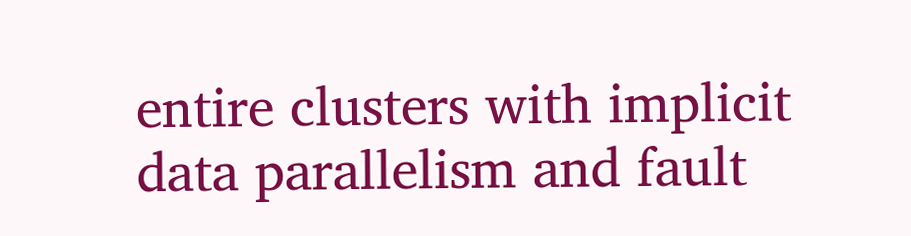entire clusters with implicit data parallelism and fault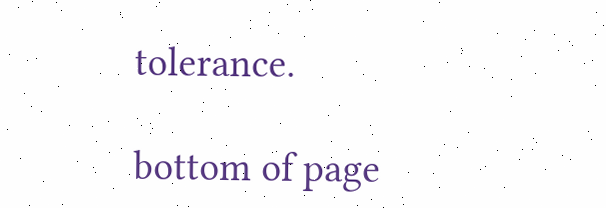tolerance.

bottom of page